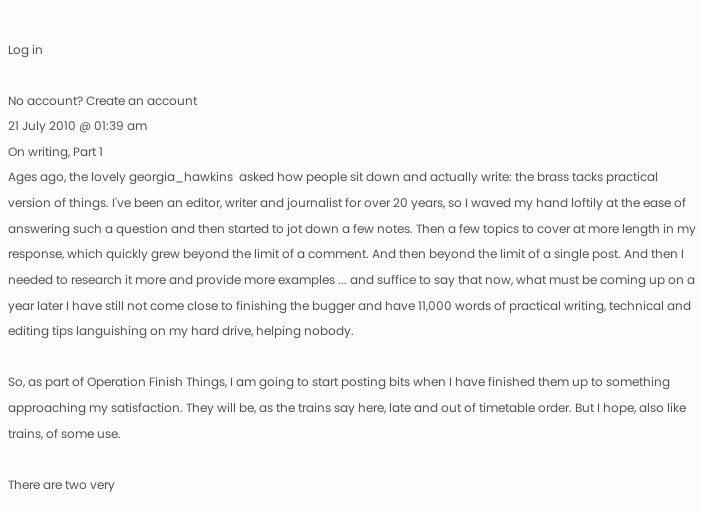Log in

No account? Create an account
21 July 2010 @ 01:39 am
On writing, Part 1
Ages ago, the lovely georgia_hawkins  asked how people sit down and actually write: the brass tacks practical version of things. I've been an editor, writer and journalist for over 20 years, so I waved my hand loftily at the ease of answering such a question and then started to jot down a few notes. Then a few topics to cover at more length in my response, which quickly grew beyond the limit of a comment. And then beyond the limit of a single post. And then I needed to research it more and provide more examples ... and suffice to say that now, what must be coming up on a year later I have still not come close to finishing the bugger and have 11,000 words of practical writing, technical and editing tips languishing on my hard drive, helping nobody.

So, as part of Operation Finish Things, I am going to start posting bits when I have finished them up to something approaching my satisfaction. They will be, as the trains say here, late and out of timetable order. But I hope, also like trains, of some use.

There are two very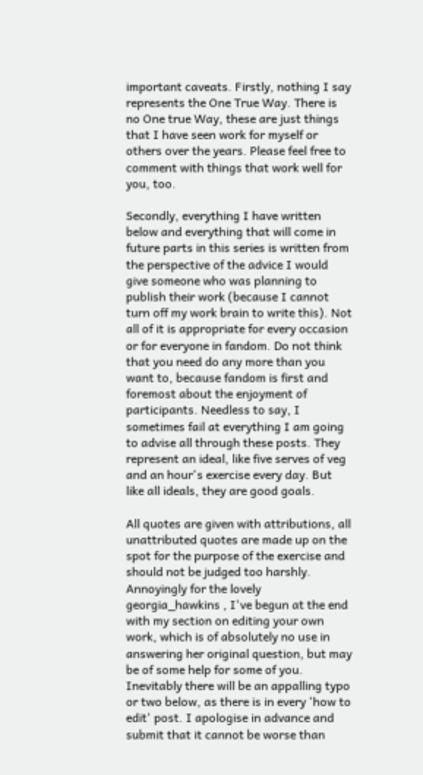important caveats. Firstly, nothing I say represents the One True Way. There is no One true Way, these are just things that I have seen work for myself or others over the years. Please feel free to comment with things that work well for you, too.

Secondly, everything I have written below and everything that will come in future parts in this series is written from the perspective of the advice I would give someone who was planning to publish their work (because I cannot turn off my work brain to write this). Not all of it is appropriate for every occasion or for everyone in fandom. Do not think that you need do any more than you want to, because fandom is first and foremost about the enjoyment of participants. Needless to say, I sometimes fail at everything I am going to advise all through these posts. They represent an ideal, like five serves of veg and an hour's exercise every day. But like all ideals, they are good goals.

All quotes are given with attributions, all unattributed quotes are made up on the spot for the purpose of the exercise and should not be judged too harshly. Annoyingly for the lovely georgia_hawkins , I've begun at the end with my section on editing your own work, which is of absolutely no use in answering her original question, but may be of some help for some of you. Inevitably there will be an appalling typo or two below, as there is in every 'how to edit' post. I apologise in advance and submit that it cannot be worse than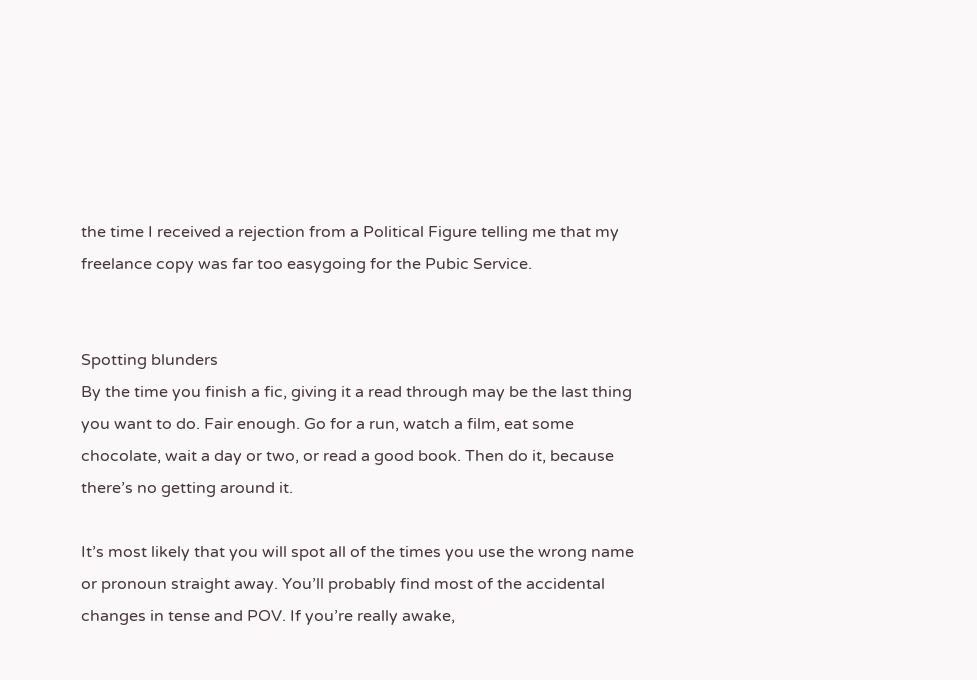the time I received a rejection from a Political Figure telling me that my freelance copy was far too easygoing for the Pubic Service.


Spotting blunders
By the time you finish a fic, giving it a read through may be the last thing you want to do. Fair enough. Go for a run, watch a film, eat some chocolate, wait a day or two, or read a good book. Then do it, because there’s no getting around it.

It’s most likely that you will spot all of the times you use the wrong name or pronoun straight away. You’ll probably find most of the accidental changes in tense and POV. If you’re really awake,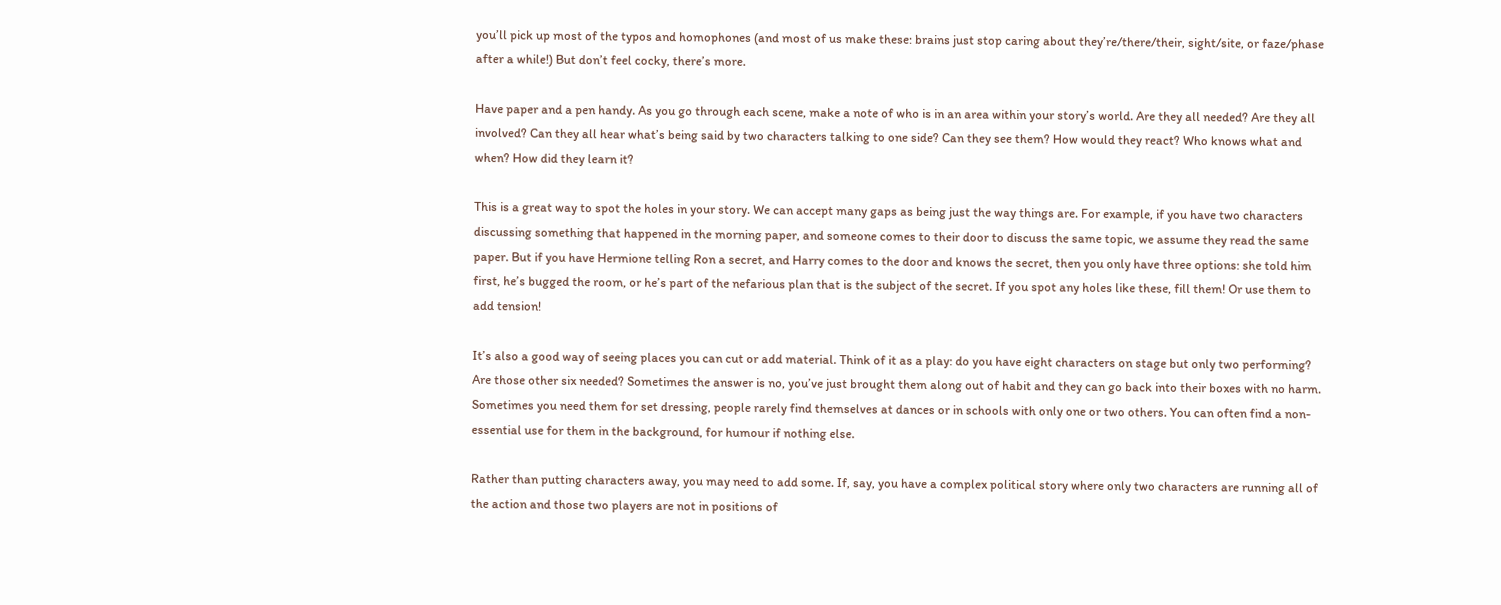you’ll pick up most of the typos and homophones (and most of us make these: brains just stop caring about they’re/there/their, sight/site, or faze/phase after a while!) But don’t feel cocky, there’s more.

Have paper and a pen handy. As you go through each scene, make a note of who is in an area within your story’s world. Are they all needed? Are they all involved? Can they all hear what’s being said by two characters talking to one side? Can they see them? How would they react? Who knows what and when? How did they learn it?

This is a great way to spot the holes in your story. We can accept many gaps as being just the way things are. For example, if you have two characters discussing something that happened in the morning paper, and someone comes to their door to discuss the same topic, we assume they read the same paper. But if you have Hermione telling Ron a secret, and Harry comes to the door and knows the secret, then you only have three options: she told him first, he’s bugged the room, or he’s part of the nefarious plan that is the subject of the secret. If you spot any holes like these, fill them! Or use them to add tension!

It’s also a good way of seeing places you can cut or add material. Think of it as a play: do you have eight characters on stage but only two performing? Are those other six needed? Sometimes the answer is no, you’ve just brought them along out of habit and they can go back into their boxes with no harm. Sometimes you need them for set dressing, people rarely find themselves at dances or in schools with only one or two others. You can often find a non-essential use for them in the background, for humour if nothing else.

Rather than putting characters away, you may need to add some. If, say, you have a complex political story where only two characters are running all of the action and those two players are not in positions of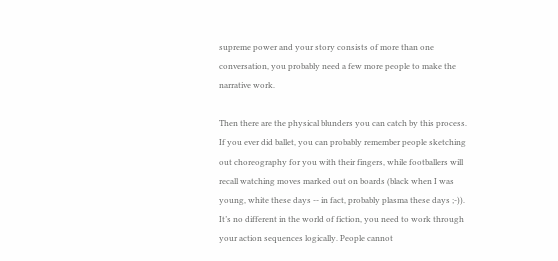supreme power and your story consists of more than one conversation, you probably need a few more people to make the narrative work.

Then there are the physical blunders you can catch by this process. If you ever did ballet, you can probably remember people sketching out choreography for you with their fingers, while footballers will recall watching moves marked out on boards (black when I was young, white these days -- in fact, probably plasma these days ;-)). It’s no different in the world of fiction, you need to work through your action sequences logically. People cannot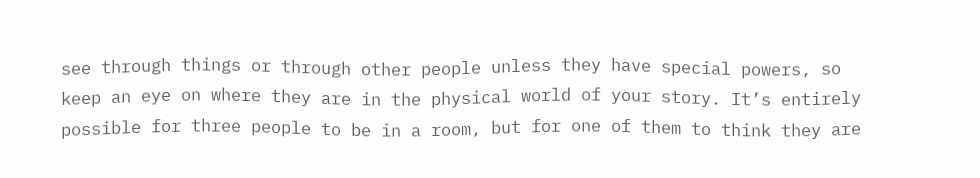see through things or through other people unless they have special powers, so keep an eye on where they are in the physical world of your story. It’s entirely possible for three people to be in a room, but for one of them to think they are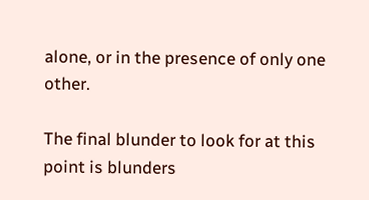alone, or in the presence of only one other.

The final blunder to look for at this point is blunders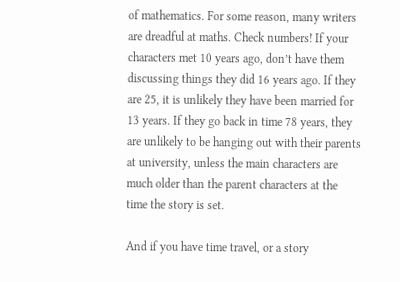of mathematics. For some reason, many writers are dreadful at maths. Check numbers! If your characters met 10 years ago, don’t have them discussing things they did 16 years ago. If they are 25, it is unlikely they have been married for 13 years. If they go back in time 78 years, they are unlikely to be hanging out with their parents at university, unless the main characters are much older than the parent characters at the time the story is set.

And if you have time travel, or a story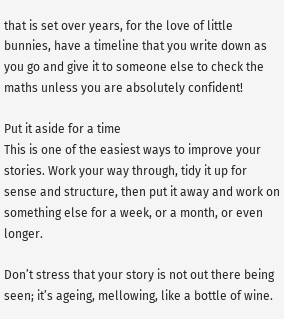that is set over years, for the love of little bunnies, have a timeline that you write down as you go and give it to someone else to check the maths unless you are absolutely confident!

Put it aside for a time
This is one of the easiest ways to improve your stories. Work your way through, tidy it up for sense and structure, then put it away and work on something else for a week, or a month, or even longer.

Don’t stress that your story is not out there being seen; it’s ageing, mellowing, like a bottle of wine.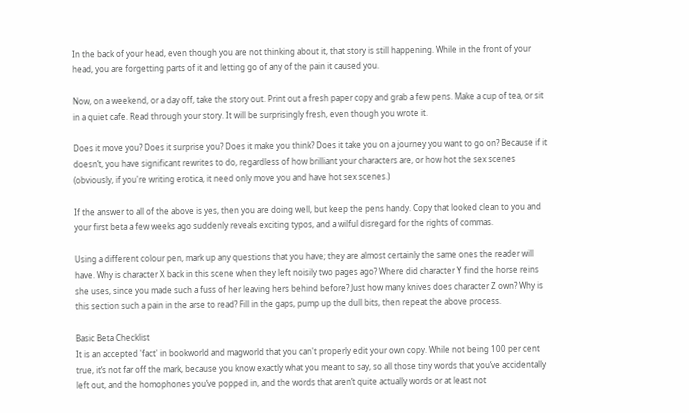In the back of your head, even though you are not thinking about it, that story is still happening. While in the front of your head, you are forgetting parts of it and letting go of any of the pain it caused you.

Now, on a weekend, or a day off, take the story out. Print out a fresh paper copy and grab a few pens. Make a cup of tea, or sit in a quiet cafe. Read through your story. It will be surprisingly fresh, even though you wrote it.

Does it move you? Does it surprise you? Does it make you think? Does it take you on a journey you want to go on? Because if it doesn’t, you have significant rewrites to do, regardless of how brilliant your characters are, or how hot the sex scenes (obviously, if you're writing erotica, it need only move you and have hot sex scenes.)

If the answer to all of the above is yes, then you are doing well, but keep the pens handy. Copy that looked clean to you and your first beta a few weeks ago suddenly reveals exciting typos, and a wilful disregard for the rights of commas.

Using a different colour pen, mark up any questions that you have; they are almost certainly the same ones the reader will have. Why is character X back in this scene when they left noisily two pages ago? Where did character Y find the horse reins she uses, since you made such a fuss of her leaving hers behind before? Just how many knives does character Z own? Why is this section such a pain in the arse to read? Fill in the gaps, pump up the dull bits, then repeat the above process.

Basic Beta Checklist
It is an accepted 'fact' in bookworld and magworld that you can't properly edit your own copy. While not being 100 per cent true, it’s not far off the mark, because you know exactly what you meant to say, so all those tiny words that you’ve accidentally left out, and the homophones you’ve popped in, and the words that aren’t quite actually words or at least not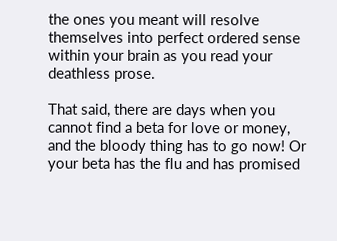the ones you meant will resolve themselves into perfect ordered sense within your brain as you read your deathless prose.

That said, there are days when you cannot find a beta for love or money, and the bloody thing has to go now! Or your beta has the flu and has promised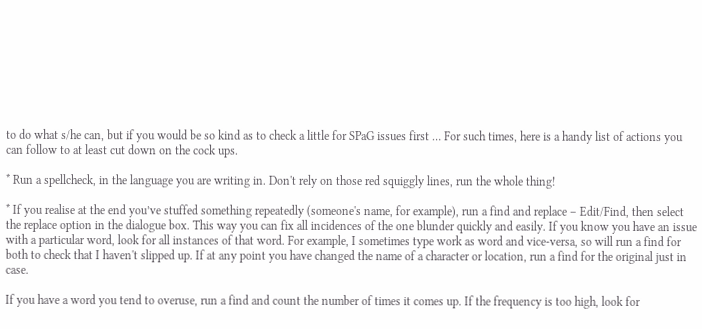to do what s/he can, but if you would be so kind as to check a little for SPaG issues first … For such times, here is a handy list of actions you can follow to at least cut down on the cock ups.

* Run a spellcheck, in the language you are writing in. Don't rely on those red squiggly lines, run the whole thing!

* If you realise at the end you’ve stuffed something repeatedly (someone's name, for example), run a find and replace – Edit/Find, then select the replace option in the dialogue box. This way you can fix all incidences of the one blunder quickly and easily. If you know you have an issue with a particular word, look for all instances of that word. For example, I sometimes type work as word and vice-versa, so will run a find for both to check that I haven't slipped up. If at any point you have changed the name of a character or location, run a find for the original just in case.

If you have a word you tend to overuse, run a find and count the number of times it comes up. If the frequency is too high, look for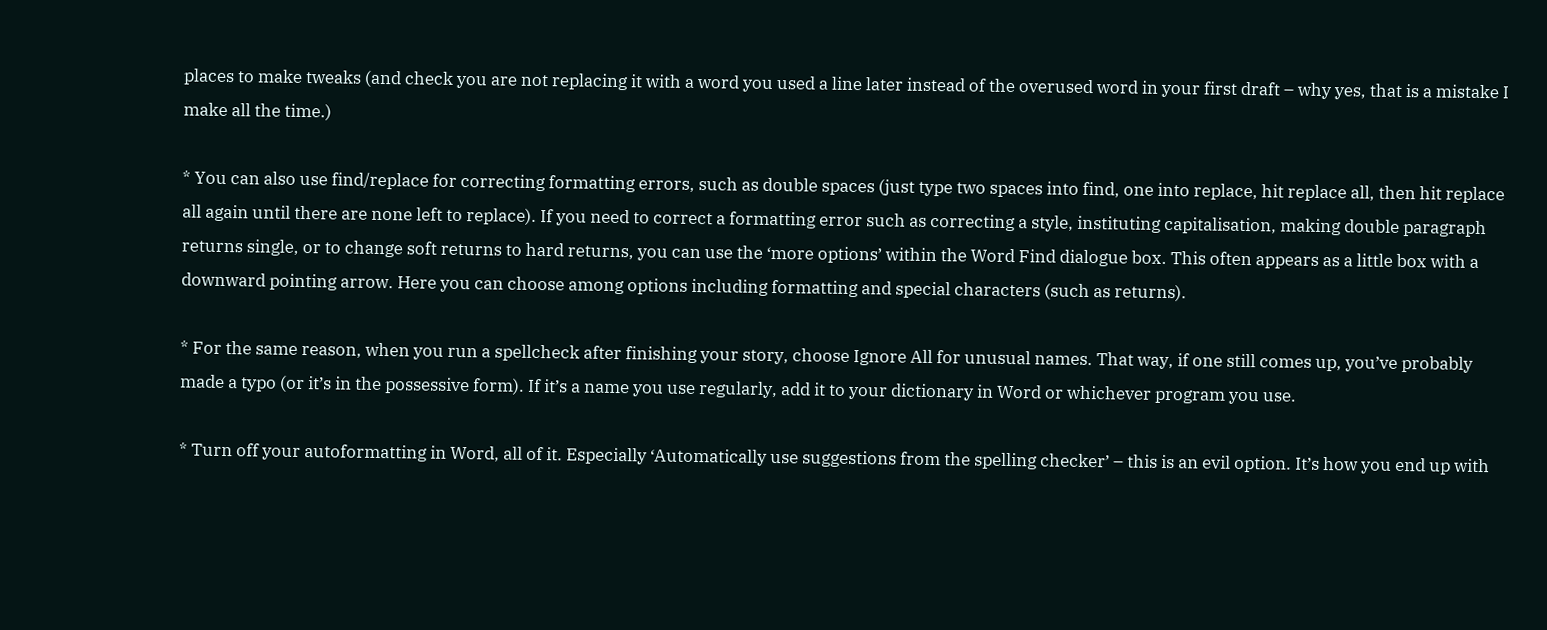places to make tweaks (and check you are not replacing it with a word you used a line later instead of the overused word in your first draft – why yes, that is a mistake I make all the time.)

* You can also use find/replace for correcting formatting errors, such as double spaces (just type two spaces into find, one into replace, hit replace all, then hit replace all again until there are none left to replace). If you need to correct a formatting error such as correcting a style, instituting capitalisation, making double paragraph returns single, or to change soft returns to hard returns, you can use the ‘more options’ within the Word Find dialogue box. This often appears as a little box with a downward pointing arrow. Here you can choose among options including formatting and special characters (such as returns).

* For the same reason, when you run a spellcheck after finishing your story, choose Ignore All for unusual names. That way, if one still comes up, you’ve probably made a typo (or it’s in the possessive form). If it’s a name you use regularly, add it to your dictionary in Word or whichever program you use.

* Turn off your autoformatting in Word, all of it. Especially ‘Automatically use suggestions from the spelling checker’ – this is an evil option. It’s how you end up with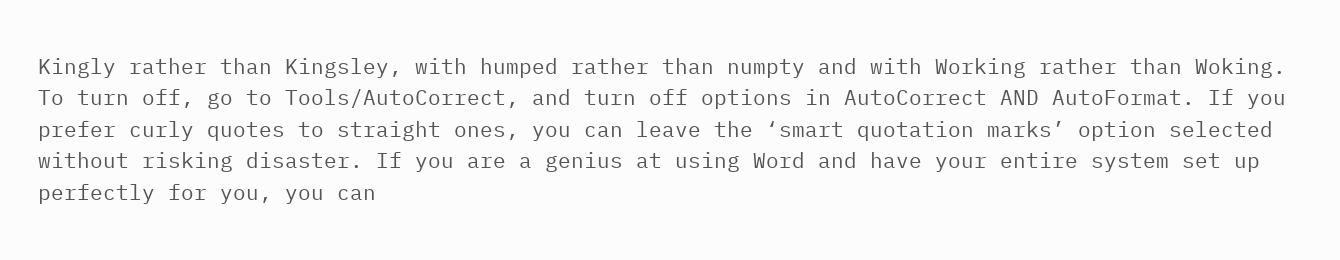Kingly rather than Kingsley, with humped rather than numpty and with Working rather than Woking. To turn off, go to Tools/AutoCorrect, and turn off options in AutoCorrect AND AutoFormat. If you prefer curly quotes to straight ones, you can leave the ‘smart quotation marks’ option selected without risking disaster. If you are a genius at using Word and have your entire system set up perfectly for you, you can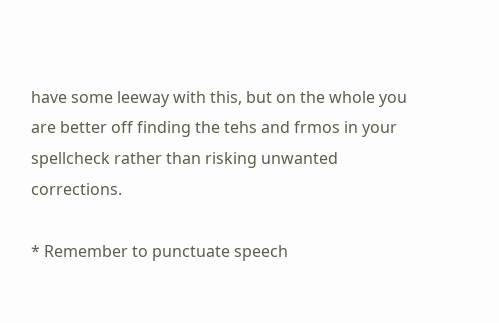have some leeway with this, but on the whole you are better off finding the tehs and frmos in your spellcheck rather than risking unwanted corrections.

* Remember to punctuate speech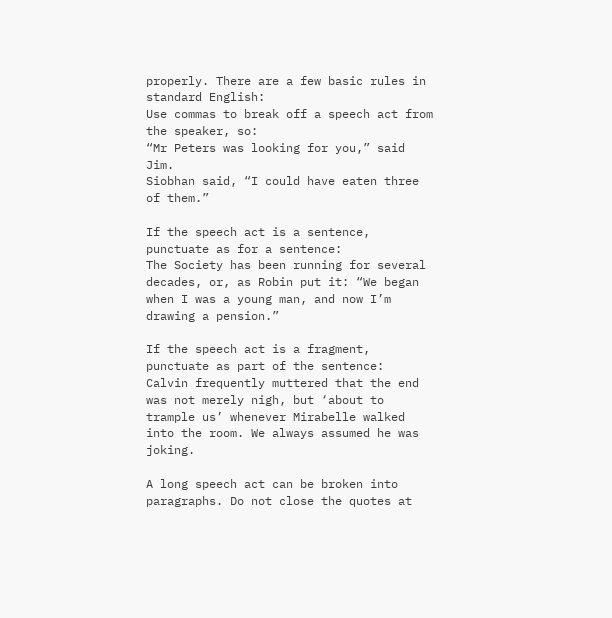properly. There are a few basic rules in standard English:
Use commas to break off a speech act from the speaker, so:
“Mr Peters was looking for you,” said Jim.
Siobhan said, “I could have eaten three of them.”

If the speech act is a sentence, punctuate as for a sentence:
The Society has been running for several decades, or, as Robin put it: “We began when I was a young man, and now I’m drawing a pension.”

If the speech act is a fragment, punctuate as part of the sentence:
Calvin frequently muttered that the end was not merely nigh, but ‘about to trample us’ whenever Mirabelle walked into the room. We always assumed he was joking.

A long speech act can be broken into paragraphs. Do not close the quotes at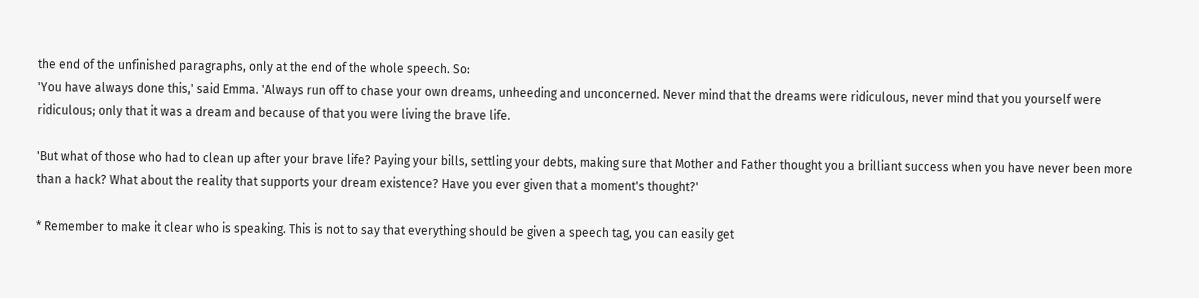the end of the unfinished paragraphs, only at the end of the whole speech. So:
'You have always done this,' said Emma. 'Always run off to chase your own dreams, unheeding and unconcerned. Never mind that the dreams were ridiculous, never mind that you yourself were ridiculous; only that it was a dream and because of that you were living the brave life.

'But what of those who had to clean up after your brave life? Paying your bills, settling your debts, making sure that Mother and Father thought you a brilliant success when you have never been more than a hack? What about the reality that supports your dream existence? Have you ever given that a moment's thought?'

* Remember to make it clear who is speaking. This is not to say that everything should be given a speech tag, you can easily get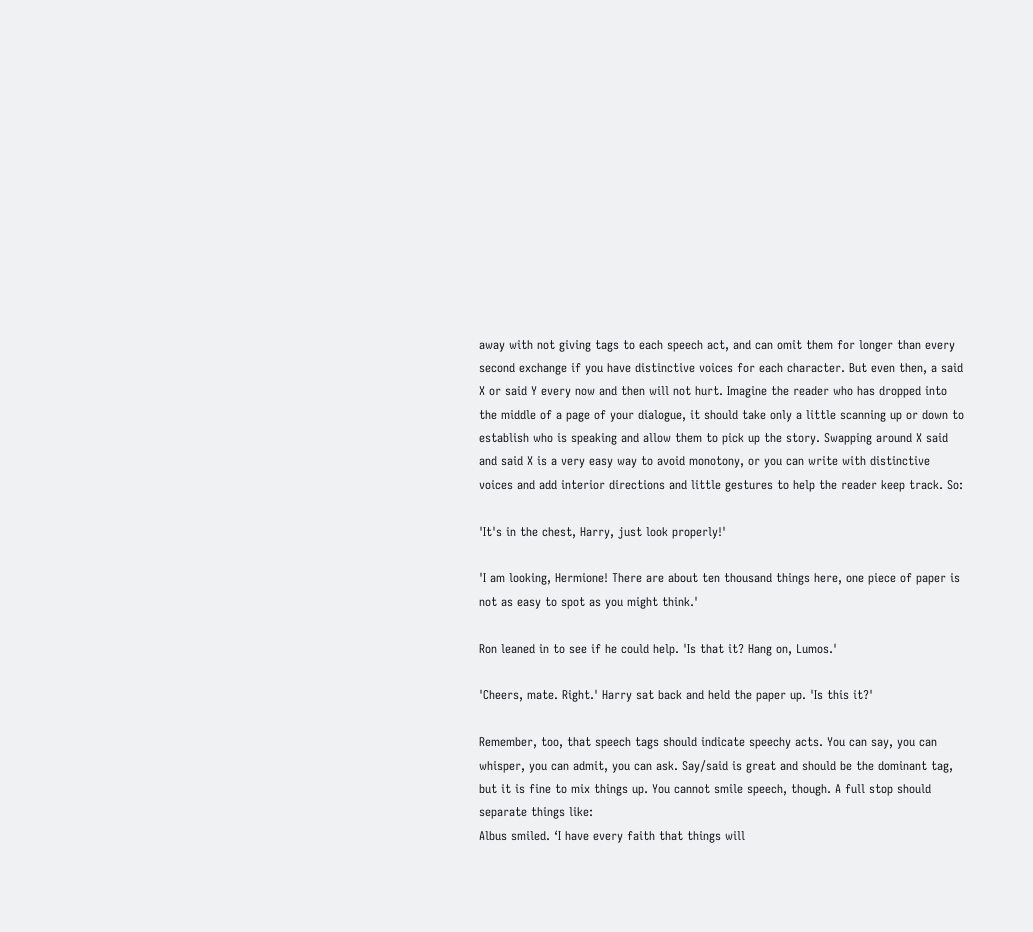away with not giving tags to each speech act, and can omit them for longer than every second exchange if you have distinctive voices for each character. But even then, a said X or said Y every now and then will not hurt. Imagine the reader who has dropped into the middle of a page of your dialogue, it should take only a little scanning up or down to establish who is speaking and allow them to pick up the story. Swapping around X said and said X is a very easy way to avoid monotony, or you can write with distinctive voices and add interior directions and little gestures to help the reader keep track. So:

'It's in the chest, Harry, just look properly!'

'I am looking, Hermione! There are about ten thousand things here, one piece of paper is not as easy to spot as you might think.'

Ron leaned in to see if he could help. 'Is that it? Hang on, Lumos.'

'Cheers, mate. Right.' Harry sat back and held the paper up. 'Is this it?'

Remember, too, that speech tags should indicate speechy acts. You can say, you can whisper, you can admit, you can ask. Say/said is great and should be the dominant tag, but it is fine to mix things up. You cannot smile speech, though. A full stop should separate things like:
Albus smiled. ‘I have every faith that things will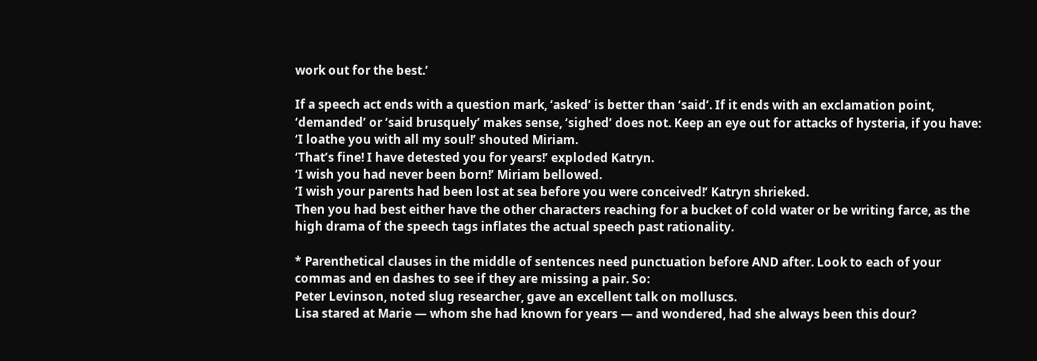work out for the best.’

If a speech act ends with a question mark, ‘asked’ is better than ‘said’. If it ends with an exclamation point, ‘demanded’ or ‘said brusquely’ makes sense, ‘sighed’ does not. Keep an eye out for attacks of hysteria, if you have:
‘I loathe you with all my soul!’ shouted Miriam.
‘That’s fine! I have detested you for years!’ exploded Katryn.
‘I wish you had never been born!’ Miriam bellowed.
‘I wish your parents had been lost at sea before you were conceived!’ Katryn shrieked.
Then you had best either have the other characters reaching for a bucket of cold water or be writing farce, as the high drama of the speech tags inflates the actual speech past rationality.

* Parenthetical clauses in the middle of sentences need punctuation before AND after. Look to each of your commas and en dashes to see if they are missing a pair. So:
Peter Levinson, noted slug researcher, gave an excellent talk on molluscs.
Lisa stared at Marie — whom she had known for years — and wondered, had she always been this dour?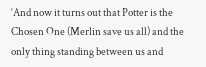‘And now it turns out that Potter is the Chosen One (Merlin save us all) and the only thing standing between us and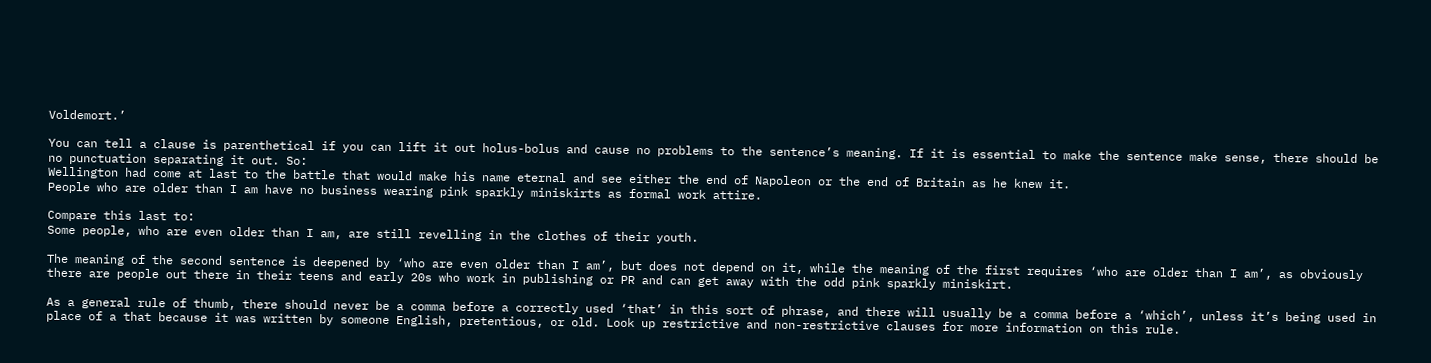Voldemort.’

You can tell a clause is parenthetical if you can lift it out holus-bolus and cause no problems to the sentence’s meaning. If it is essential to make the sentence make sense, there should be no punctuation separating it out. So:
Wellington had come at last to the battle that would make his name eternal and see either the end of Napoleon or the end of Britain as he knew it.
People who are older than I am have no business wearing pink sparkly miniskirts as formal work attire.

Compare this last to:
Some people, who are even older than I am, are still revelling in the clothes of their youth.

The meaning of the second sentence is deepened by ‘who are even older than I am’, but does not depend on it, while the meaning of the first requires ‘who are older than I am’, as obviously there are people out there in their teens and early 20s who work in publishing or PR and can get away with the odd pink sparkly miniskirt.

As a general rule of thumb, there should never be a comma before a correctly used ‘that’ in this sort of phrase, and there will usually be a comma before a ‘which’, unless it’s being used in place of a that because it was written by someone English, pretentious, or old. Look up restrictive and non-restrictive clauses for more information on this rule.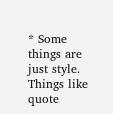* Some things are just style. Things like quote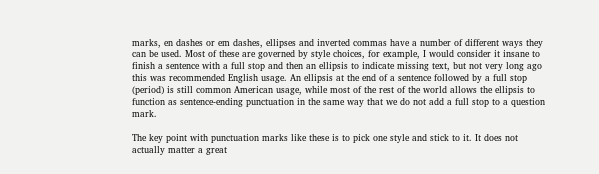marks, en dashes or em dashes, ellipses and inverted commas have a number of different ways they can be used. Most of these are governed by style choices, for example, I would consider it insane to finish a sentence with a full stop and then an ellipsis to indicate missing text, but not very long ago this was recommended English usage. An ellipsis at the end of a sentence followed by a full stop (period) is still common American usage, while most of the rest of the world allows the ellipsis to function as sentence-ending punctuation in the same way that we do not add a full stop to a question mark.

The key point with punctuation marks like these is to pick one style and stick to it. It does not actually matter a great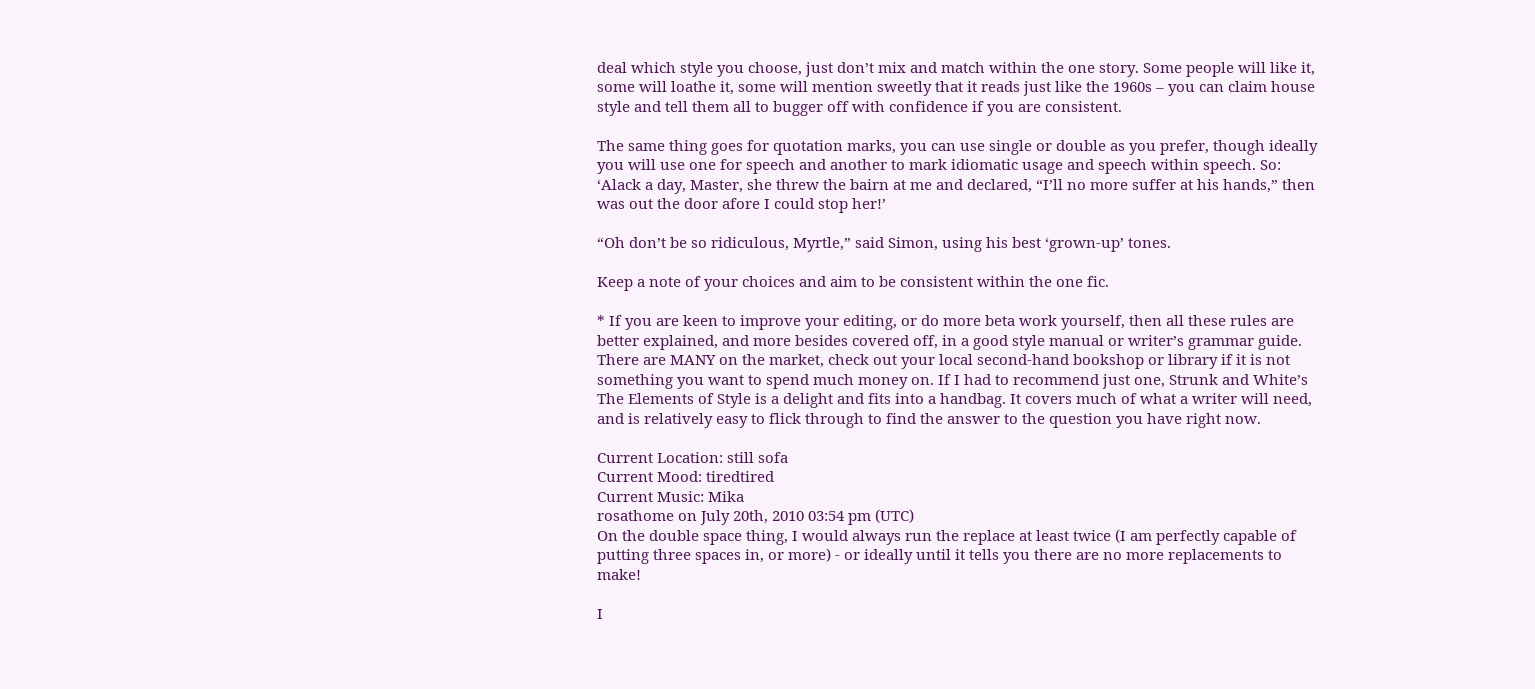deal which style you choose, just don’t mix and match within the one story. Some people will like it, some will loathe it, some will mention sweetly that it reads just like the 1960s – you can claim house style and tell them all to bugger off with confidence if you are consistent.

The same thing goes for quotation marks, you can use single or double as you prefer, though ideally you will use one for speech and another to mark idiomatic usage and speech within speech. So:
‘Alack a day, Master, she threw the bairn at me and declared, “I’ll no more suffer at his hands,” then was out the door afore I could stop her!’

“Oh don’t be so ridiculous, Myrtle,” said Simon, using his best ‘grown-up’ tones.

Keep a note of your choices and aim to be consistent within the one fic.

* If you are keen to improve your editing, or do more beta work yourself, then all these rules are better explained, and more besides covered off, in a good style manual or writer’s grammar guide. There are MANY on the market, check out your local second-hand bookshop or library if it is not something you want to spend much money on. If I had to recommend just one, Strunk and White’s The Elements of Style is a delight and fits into a handbag. It covers much of what a writer will need, and is relatively easy to flick through to find the answer to the question you have right now.

Current Location: still sofa
Current Mood: tiredtired
Current Music: Mika
rosathome on July 20th, 2010 03:54 pm (UTC)
On the double space thing, I would always run the replace at least twice (I am perfectly capable of putting three spaces in, or more) - or ideally until it tells you there are no more replacements to make!

I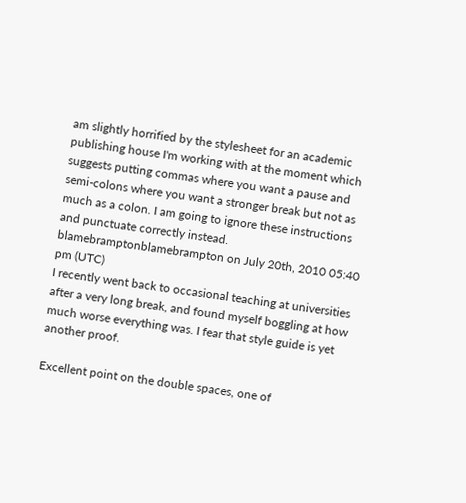am slightly horrified by the stylesheet for an academic publishing house I'm working with at the moment which suggests putting commas where you want a pause and semi-colons where you want a stronger break but not as much as a colon. I am going to ignore these instructions and punctuate correctly instead.
blamebramptonblamebrampton on July 20th, 2010 05:40 pm (UTC)
I recently went back to occasional teaching at universities after a very long break, and found myself boggling at how much worse everything was. I fear that style guide is yet another proof.

Excellent point on the double spaces, one of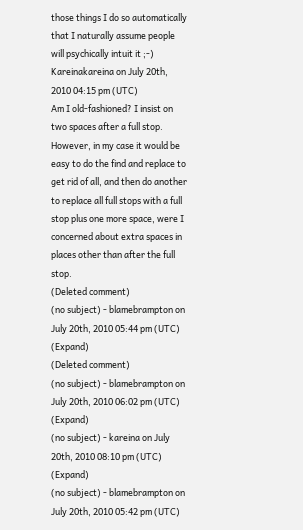those things I do so automatically that I naturally assume people will psychically intuit it ;-)
Kareinakareina on July 20th, 2010 04:15 pm (UTC)
Am I old-fashioned? I insist on two spaces after a full stop. However, in my case it would be easy to do the find and replace to get rid of all, and then do another to replace all full stops with a full stop plus one more space, were I concerned about extra spaces in places other than after the full stop.
(Deleted comment)
(no subject) - blamebrampton on July 20th, 2010 05:44 pm (UTC) (Expand)
(Deleted comment)
(no subject) - blamebrampton on July 20th, 2010 06:02 pm (UTC) (Expand)
(no subject) - kareina on July 20th, 2010 08:10 pm (UTC) (Expand)
(no subject) - blamebrampton on July 20th, 2010 05:42 pm (UTC)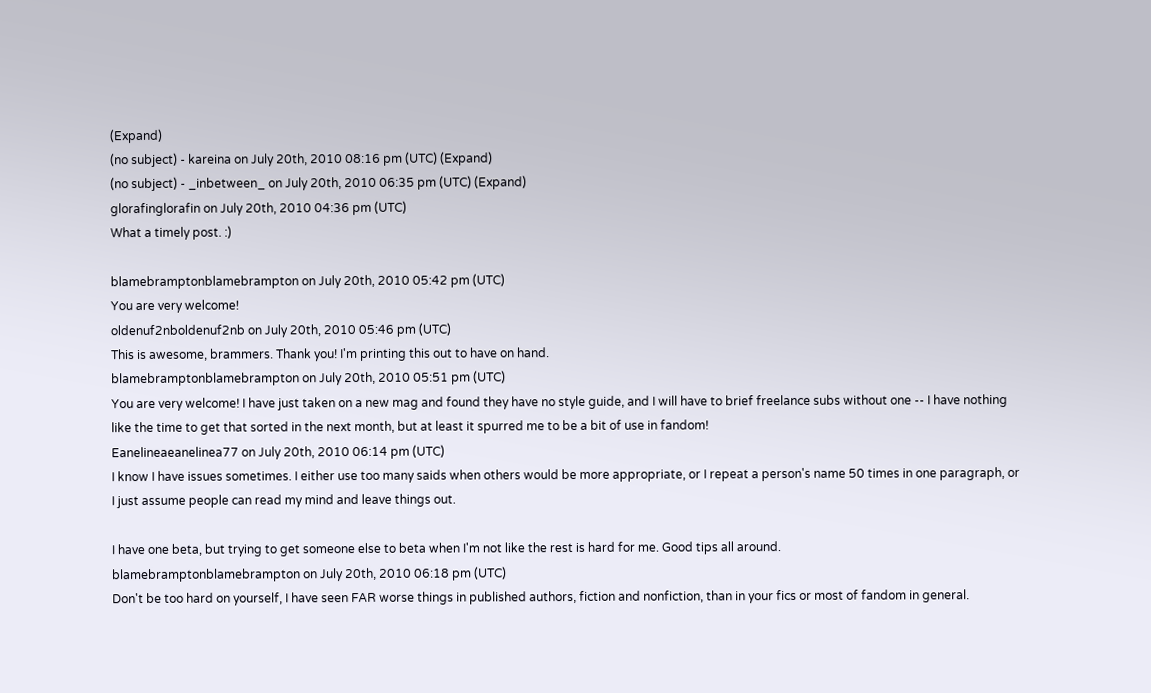(Expand)
(no subject) - kareina on July 20th, 2010 08:16 pm (UTC) (Expand)
(no subject) - _inbetween_ on July 20th, 2010 06:35 pm (UTC) (Expand)
glorafinglorafin on July 20th, 2010 04:36 pm (UTC)
What a timely post. :)

blamebramptonblamebrampton on July 20th, 2010 05:42 pm (UTC)
You are very welcome!
oldenuf2nboldenuf2nb on July 20th, 2010 05:46 pm (UTC)
This is awesome, brammers. Thank you! I'm printing this out to have on hand.
blamebramptonblamebrampton on July 20th, 2010 05:51 pm (UTC)
You are very welcome! I have just taken on a new mag and found they have no style guide, and I will have to brief freelance subs without one -- I have nothing like the time to get that sorted in the next month, but at least it spurred me to be a bit of use in fandom!
Eanelineaeanelinea77 on July 20th, 2010 06:14 pm (UTC)
I know I have issues sometimes. I either use too many saids when others would be more appropriate, or I repeat a person's name 50 times in one paragraph, or I just assume people can read my mind and leave things out.

I have one beta, but trying to get someone else to beta when I'm not like the rest is hard for me. Good tips all around.
blamebramptonblamebrampton on July 20th, 2010 06:18 pm (UTC)
Don't be too hard on yourself, I have seen FAR worse things in published authors, fiction and nonfiction, than in your fics or most of fandom in general.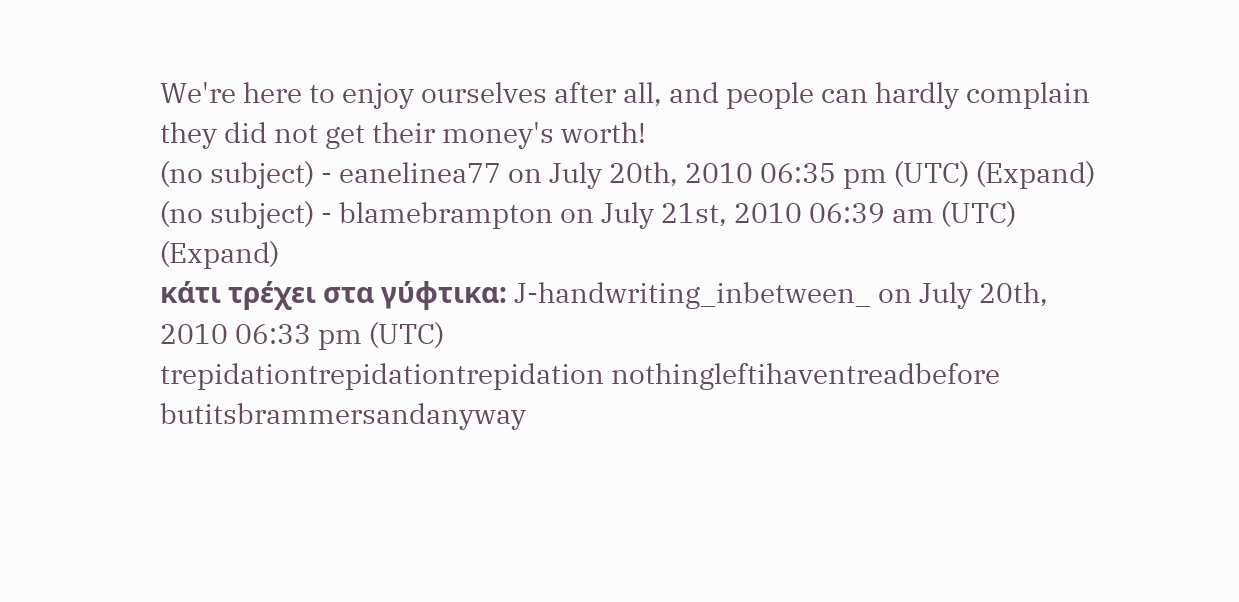We're here to enjoy ourselves after all, and people can hardly complain they did not get their money's worth!
(no subject) - eanelinea77 on July 20th, 2010 06:35 pm (UTC) (Expand)
(no subject) - blamebrampton on July 21st, 2010 06:39 am (UTC) (Expand)
κάτι τρέχει στα γύφτικα: J-handwriting_inbetween_ on July 20th, 2010 06:33 pm (UTC)
trepidationtrepidationtrepidation nothingleftihaventreadbefore butitsbrammersandanyway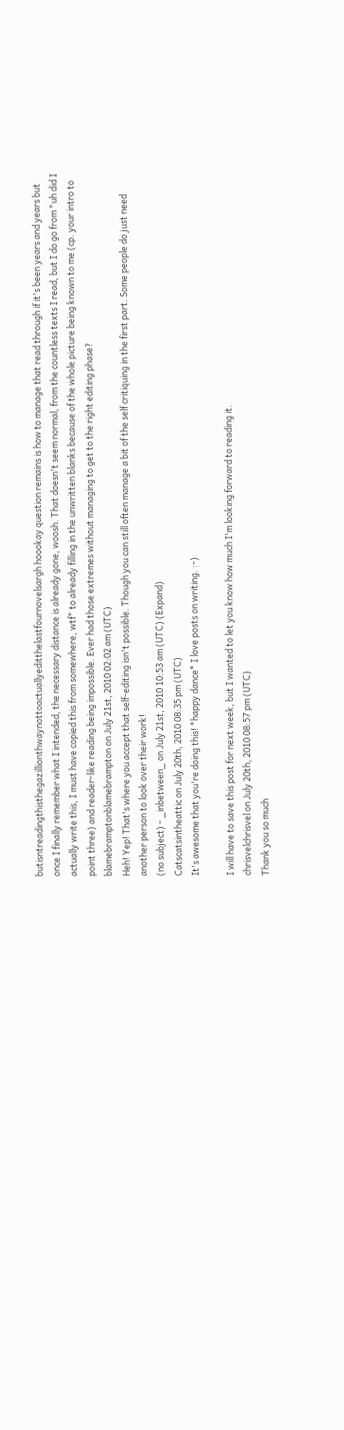butisntreadingthisthegazillionthwaynottoactuallyeditthelastfournovelsargh hoookay question remains is how to manage that read through if it's been years and years but once I finally remember what I intended, the necessary distance is already gone, woosh. That doesn't seem normal, from the countless texts I read, but I do go from "uh did I actually write this, I must have copied this from somewhere, wtf" to already filling in the unwritten blanks because of the whole picture being known to me (cp. your intro to point three) and reader-like reading being impossible. Ever had those extremes without managing to get to the right editing phase?
blamebramptonblamebrampton on July 21st, 2010 02:02 am (UTC)
Heh! Yep! That's where you accept that self-editing isn't possible. Though you can still often manage a bit of the self critiquing in the first part. Some people do just need another person to look over their work!
(no subject) - _inbetween_ on July 21st, 2010 10:53 am (UTC) (Expand)
Catscatsintheattic on July 20th, 2010 08:35 pm (UTC)
It's awesome that you're doing this! *happy dance* I love posts on writing. :-)

I will have to save this post for next week, but I wanted to let you know how much I'm looking forward to reading it.
chrisvelchrisvel on July 20th, 2010 08:57 pm (UTC)
Thank you so much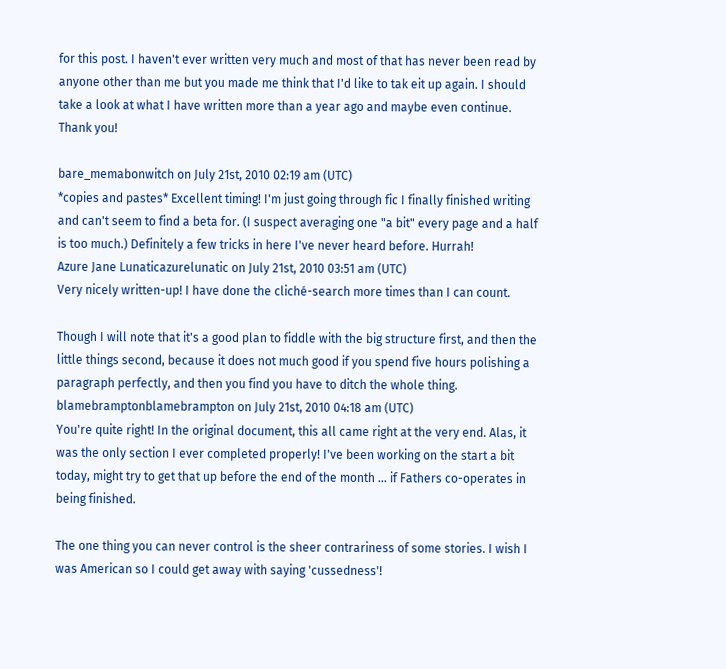for this post. I haven't ever written very much and most of that has never been read by anyone other than me but you made me think that I'd like to tak eit up again. I should take a look at what I have written more than a year ago and maybe even continue. Thank you!

bare_memabonwitch on July 21st, 2010 02:19 am (UTC)
*copies and pastes* Excellent timing! I'm just going through fic I finally finished writing and can't seem to find a beta for. (I suspect averaging one "a bit" every page and a half is too much.) Definitely a few tricks in here I've never heard before. Hurrah!
Azure Jane Lunaticazurelunatic on July 21st, 2010 03:51 am (UTC)
Very nicely written-up! I have done the cliché-search more times than I can count.

Though I will note that it's a good plan to fiddle with the big structure first, and then the little things second, because it does not much good if you spend five hours polishing a paragraph perfectly, and then you find you have to ditch the whole thing.
blamebramptonblamebrampton on July 21st, 2010 04:18 am (UTC)
You're quite right! In the original document, this all came right at the very end. Alas, it was the only section I ever completed properly! I've been working on the start a bit today, might try to get that up before the end of the month ... if Fathers co-operates in being finished.

The one thing you can never control is the sheer contrariness of some stories. I wish I was American so I could get away with saying 'cussedness'!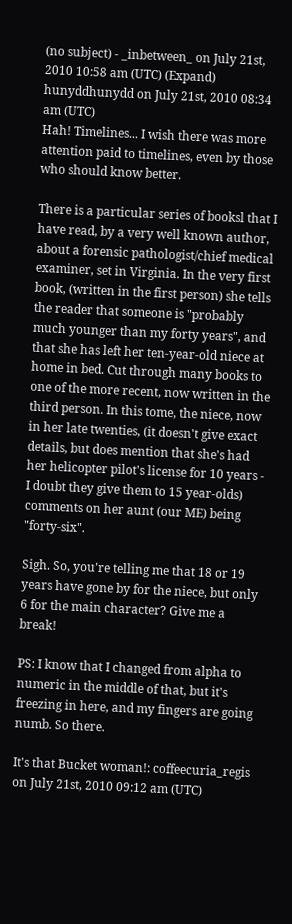(no subject) - _inbetween_ on July 21st, 2010 10:58 am (UTC) (Expand)
hunyddhunydd on July 21st, 2010 08:34 am (UTC)
Hah! Timelines... I wish there was more attention paid to timelines, even by those who should know better.

There is a particular series of booksl that I have read, by a very well known author, about a forensic pathologist/chief medical examiner, set in Virginia. In the very first book, (written in the first person) she tells the reader that someone is "probably much younger than my forty years", and that she has left her ten-year-old niece at home in bed. Cut through many books to one of the more recent, now written in the third person. In this tome, the niece, now in her late twenties, (it doesn't give exact details, but does mention that she's had her helicopter pilot's license for 10 years - I doubt they give them to 15 year-olds) comments on her aunt (our ME) being "forty-six".

Sigh. So, you're telling me that 18 or 19 years have gone by for the niece, but only 6 for the main character? Give me a break!

PS: I know that I changed from alpha to numeric in the middle of that, but it's freezing in here, and my fingers are going numb. So there.

It's that Bucket woman!: coffeecuria_regis on July 21st, 2010 09:12 am (UTC)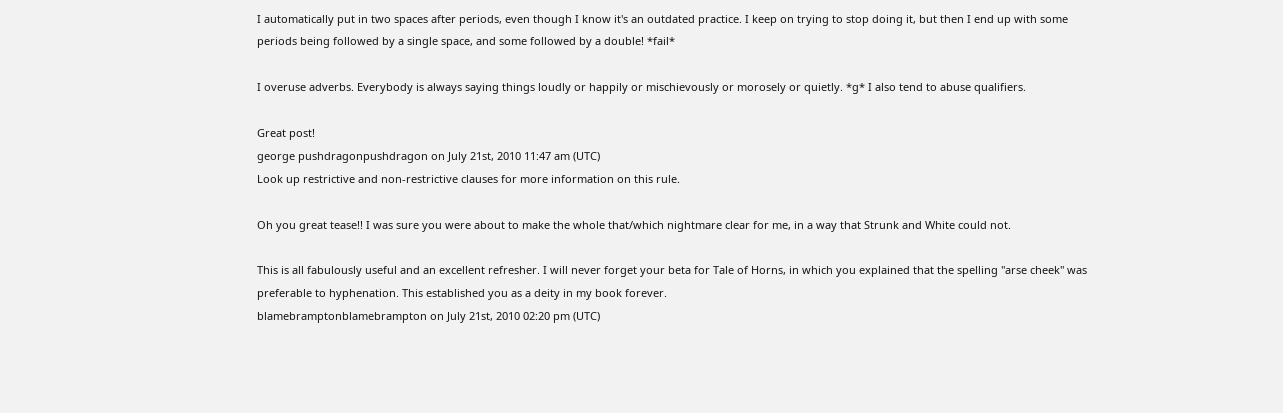I automatically put in two spaces after periods, even though I know it's an outdated practice. I keep on trying to stop doing it, but then I end up with some periods being followed by a single space, and some followed by a double! *fail*

I overuse adverbs. Everybody is always saying things loudly or happily or mischievously or morosely or quietly. *g* I also tend to abuse qualifiers.

Great post!
george pushdragonpushdragon on July 21st, 2010 11:47 am (UTC)
Look up restrictive and non-restrictive clauses for more information on this rule.

Oh you great tease!! I was sure you were about to make the whole that/which nightmare clear for me, in a way that Strunk and White could not.

This is all fabulously useful and an excellent refresher. I will never forget your beta for Tale of Horns, in which you explained that the spelling "arse cheek" was preferable to hyphenation. This established you as a deity in my book forever.
blamebramptonblamebrampton on July 21st, 2010 02:20 pm (UTC)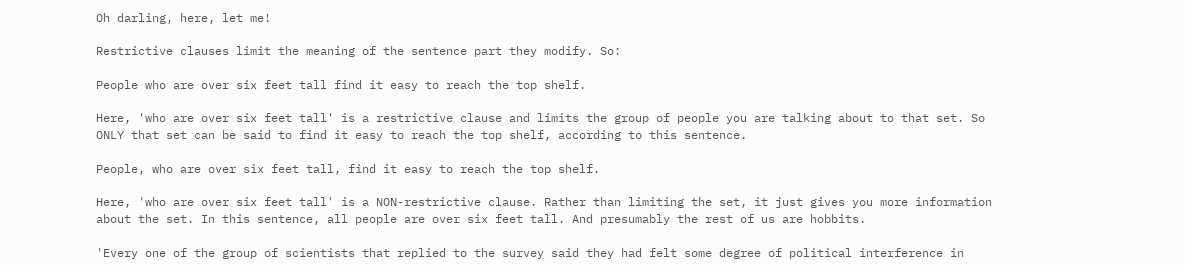Oh darling, here, let me!

Restrictive clauses limit the meaning of the sentence part they modify. So:

People who are over six feet tall find it easy to reach the top shelf.

Here, 'who are over six feet tall' is a restrictive clause and limits the group of people you are talking about to that set. So ONLY that set can be said to find it easy to reach the top shelf, according to this sentence.

People, who are over six feet tall, find it easy to reach the top shelf.

Here, 'who are over six feet tall' is a NON-restrictive clause. Rather than limiting the set, it just gives you more information about the set. In this sentence, all people are over six feet tall. And presumably the rest of us are hobbits.

'Every one of the group of scientists that replied to the survey said they had felt some degree of political interference in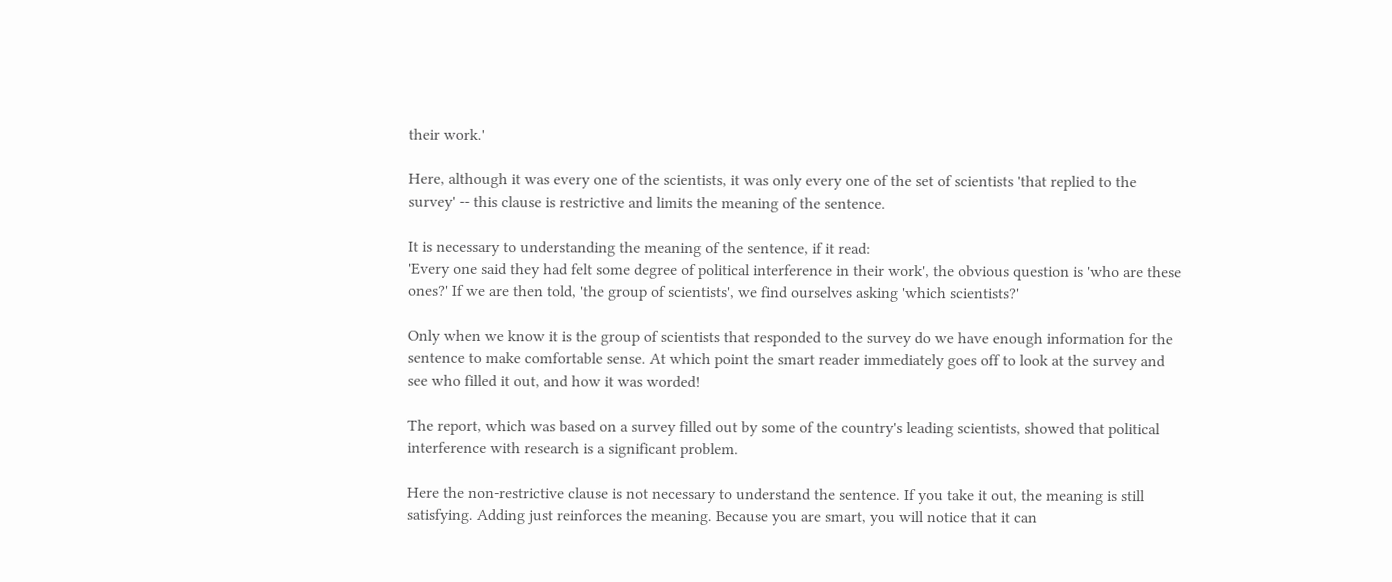their work.'

Here, although it was every one of the scientists, it was only every one of the set of scientists 'that replied to the survey' -- this clause is restrictive and limits the meaning of the sentence.

It is necessary to understanding the meaning of the sentence, if it read:
'Every one said they had felt some degree of political interference in their work', the obvious question is 'who are these ones?' If we are then told, 'the group of scientists', we find ourselves asking 'which scientists?'

Only when we know it is the group of scientists that responded to the survey do we have enough information for the sentence to make comfortable sense. At which point the smart reader immediately goes off to look at the survey and see who filled it out, and how it was worded!

The report, which was based on a survey filled out by some of the country's leading scientists, showed that political interference with research is a significant problem.

Here the non-restrictive clause is not necessary to understand the sentence. If you take it out, the meaning is still satisfying. Adding just reinforces the meaning. Because you are smart, you will notice that it can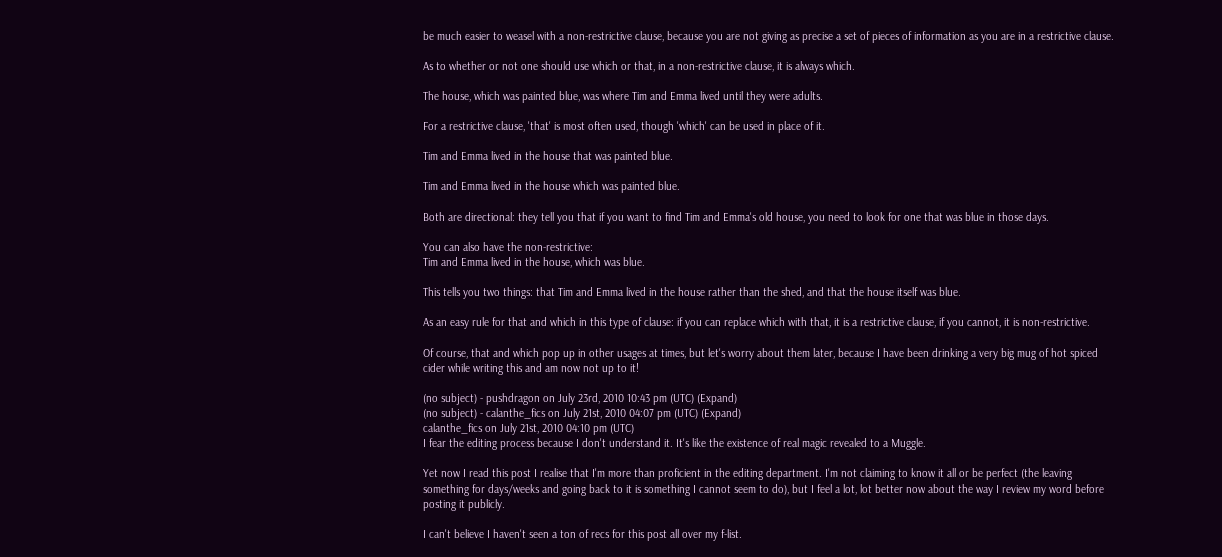be much easier to weasel with a non-restrictive clause, because you are not giving as precise a set of pieces of information as you are in a restrictive clause.

As to whether or not one should use which or that, in a non-restrictive clause, it is always which.

The house, which was painted blue, was where Tim and Emma lived until they were adults.

For a restrictive clause, 'that' is most often used, though 'which' can be used in place of it.

Tim and Emma lived in the house that was painted blue.

Tim and Emma lived in the house which was painted blue.

Both are directional: they tell you that if you want to find Tim and Emma's old house, you need to look for one that was blue in those days.

You can also have the non-restrictive:
Tim and Emma lived in the house, which was blue.

This tells you two things: that Tim and Emma lived in the house rather than the shed, and that the house itself was blue.

As an easy rule for that and which in this type of clause: if you can replace which with that, it is a restrictive clause, if you cannot, it is non-restrictive.

Of course, that and which pop up in other usages at times, but let's worry about them later, because I have been drinking a very big mug of hot spiced cider while writing this and am now not up to it!

(no subject) - pushdragon on July 23rd, 2010 10:43 pm (UTC) (Expand)
(no subject) - calanthe_fics on July 21st, 2010 04:07 pm (UTC) (Expand)
calanthe_fics on July 21st, 2010 04:10 pm (UTC)
I fear the editing process because I don't understand it. It's like the existence of real magic revealed to a Muggle.

Yet now I read this post I realise that I'm more than proficient in the editing department. I'm not claiming to know it all or be perfect (the leaving something for days/weeks and going back to it is something I cannot seem to do), but I feel a lot, lot better now about the way I review my word before posting it publicly.

I can't believe I haven't seen a ton of recs for this post all over my f-list.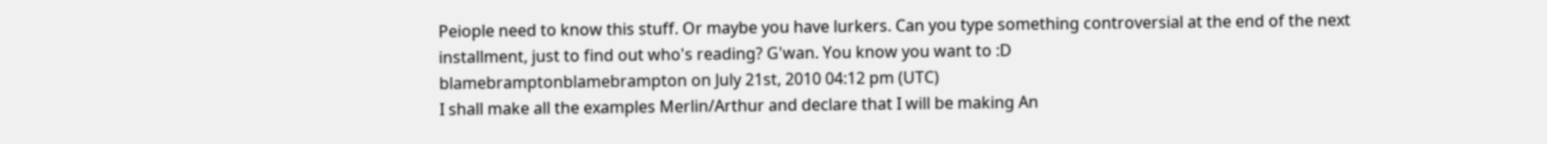Peiople need to know this stuff. Or maybe you have lurkers. Can you type something controversial at the end of the next installment, just to find out who's reading? G'wan. You know you want to :D
blamebramptonblamebrampton on July 21st, 2010 04:12 pm (UTC)
I shall make all the examples Merlin/Arthur and declare that I will be making An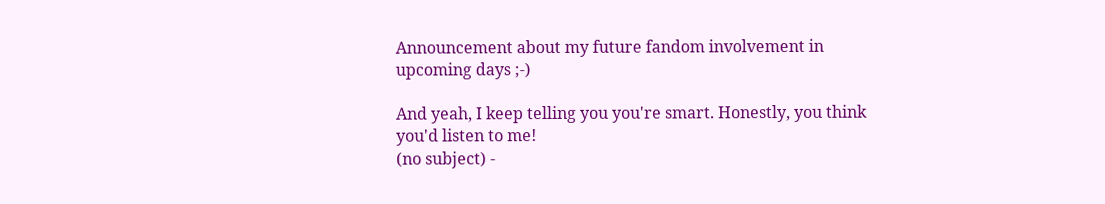Announcement about my future fandom involvement in upcoming days ;-)

And yeah, I keep telling you you're smart. Honestly, you think you'd listen to me!
(no subject) -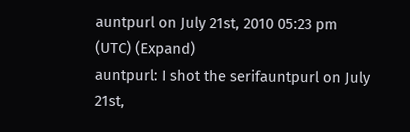auntpurl on July 21st, 2010 05:23 pm (UTC) (Expand)
auntpurl: I shot the serifauntpurl on July 21st,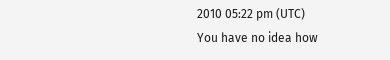2010 05:22 pm (UTC)
You have no idea how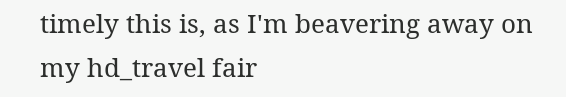timely this is, as I'm beavering away on my hd_travel fair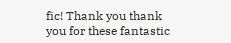fic! Thank you thank you for these fantastic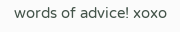words of advice! xoxo